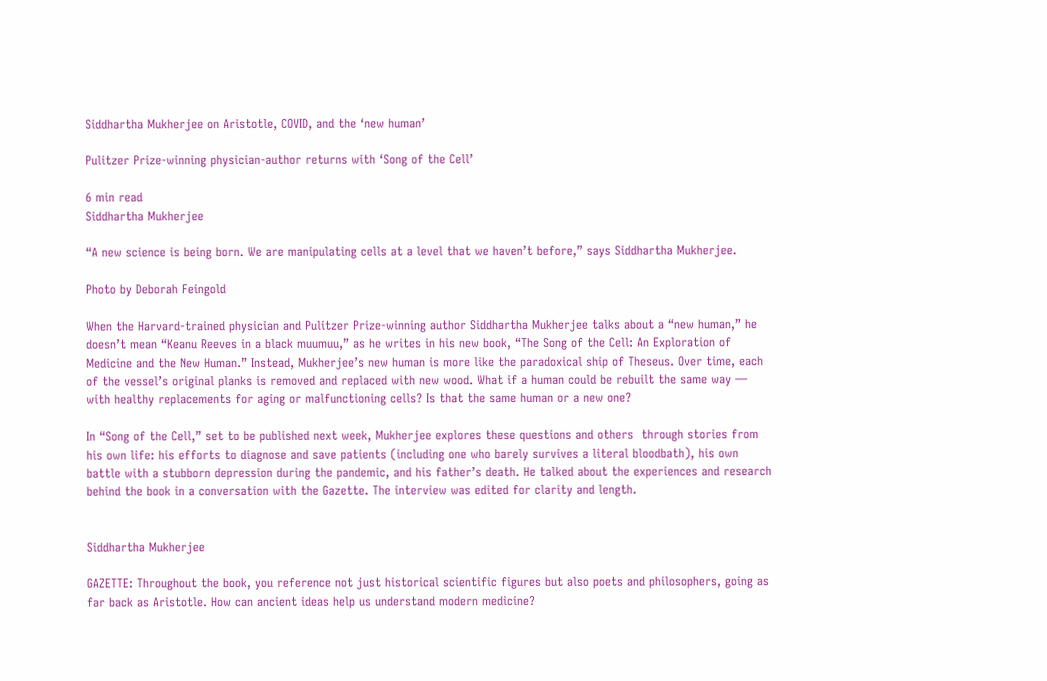Siddhartha Mukherjee on Aristotle, COVID, and the ‘new human’

Pulitzer Prize-winning physician-author returns with ‘Song of the Cell’

6 min read
Siddhartha Mukherjee

“A new science is being born. We are manipulating cells at a level that we haven’t before,” says Siddhartha Mukherjee.

Photo by Deborah Feingold

When the Harvard-trained physician and Pulitzer Prize-winning author Siddhartha Mukherjee talks about a “new human,” he doesn’t mean “Keanu Reeves in a black muumuu,” as he writes in his new book, “The Song of the Cell: An Exploration of Medicine and the New Human.” Instead, Mukherjee’s new human is more like the paradoxical ship of Theseus. Over time, each of the vessel’s original planks is removed and replaced with new wood. What if a human could be rebuilt the same way — with healthy replacements for aging or malfunctioning cells? Is that the same human or a new one?

In “Song of the Cell,” set to be published next week, Mukherjee explores these questions and others  through stories from his own life: his efforts to diagnose and save patients (including one who barely survives a literal bloodbath), his own battle with a stubborn depression during the pandemic, and his father’s death. He talked about the experiences and research behind the book in a conversation with the Gazette. The interview was edited for clarity and length.


Siddhartha Mukherjee

GAZETTE: Throughout the book, you reference not just historical scientific figures but also poets and philosophers, going as far back as Aristotle. How can ancient ideas help us understand modern medicine?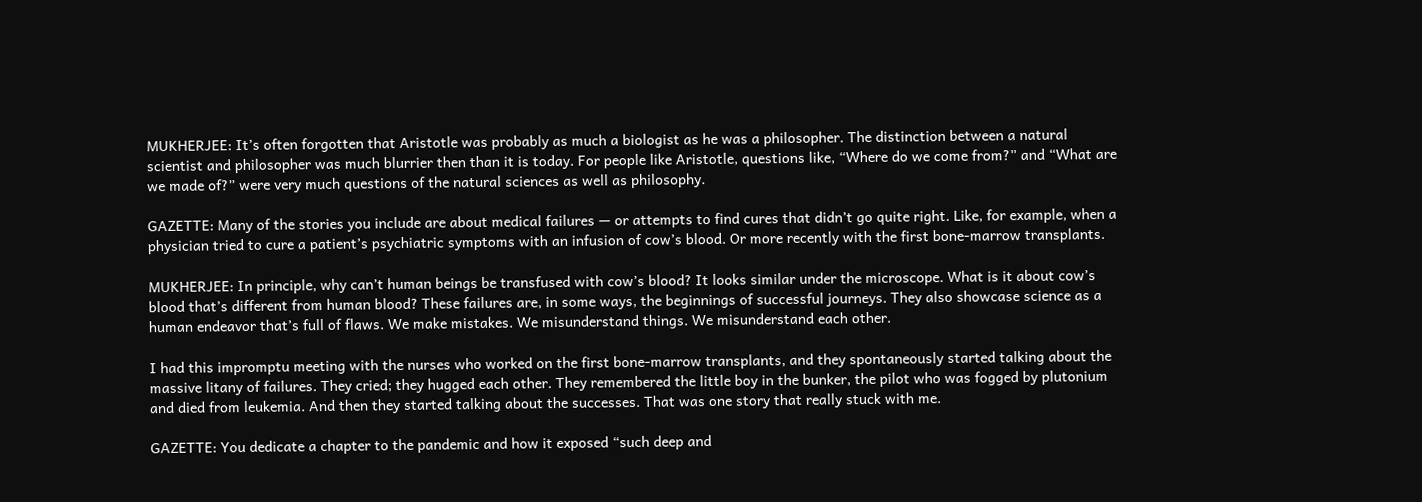MUKHERJEE: It’s often forgotten that Aristotle was probably as much a biologist as he was a philosopher. The distinction between a natural scientist and philosopher was much blurrier then than it is today. For people like Aristotle, questions like, “Where do we come from?” and “What are we made of?” were very much questions of the natural sciences as well as philosophy.

GAZETTE: Many of the stories you include are about medical failures — or attempts to find cures that didn’t go quite right. Like, for example, when a physician tried to cure a patient’s psychiatric symptoms with an infusion of cow’s blood. Or more recently with the first bone-marrow transplants.

MUKHERJEE: In principle, why can’t human beings be transfused with cow’s blood? It looks similar under the microscope. What is it about cow’s blood that’s different from human blood? These failures are, in some ways, the beginnings of successful journeys. They also showcase science as a human endeavor that’s full of flaws. We make mistakes. We misunderstand things. We misunderstand each other.

I had this impromptu meeting with the nurses who worked on the first bone-marrow transplants, and they spontaneously started talking about the massive litany of failures. They cried; they hugged each other. They remembered the little boy in the bunker, the pilot who was fogged by plutonium and died from leukemia. And then they started talking about the successes. That was one story that really stuck with me.

GAZETTE: You dedicate a chapter to the pandemic and how it exposed “such deep and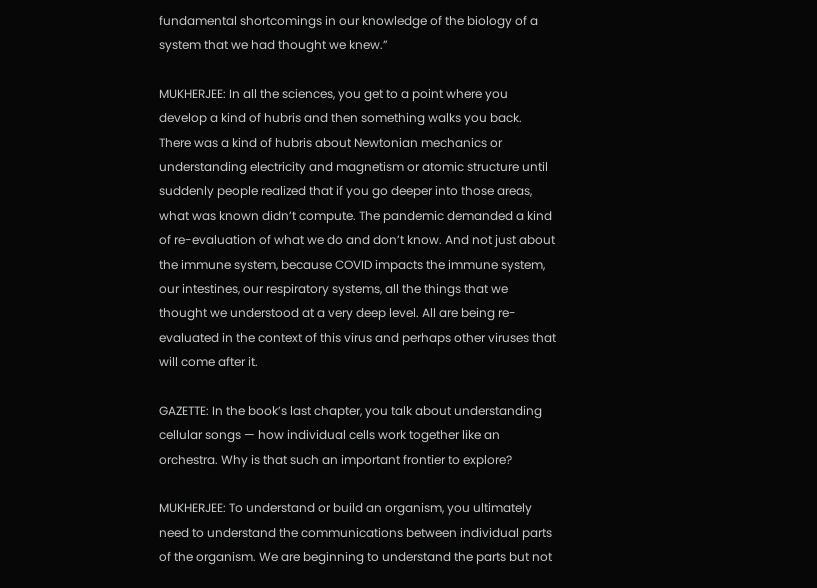fundamental shortcomings in our knowledge of the biology of a system that we had thought we knew.”

MUKHERJEE: In all the sciences, you get to a point where you develop a kind of hubris and then something walks you back. There was a kind of hubris about Newtonian mechanics or understanding electricity and magnetism or atomic structure until suddenly people realized that if you go deeper into those areas, what was known didn’t compute. The pandemic demanded a kind of re-evaluation of what we do and don’t know. And not just about the immune system, because COVID impacts the immune system, our intestines, our respiratory systems, all the things that we thought we understood at a very deep level. All are being re-evaluated in the context of this virus and perhaps other viruses that will come after it.

GAZETTE: In the book’s last chapter, you talk about understanding cellular songs — how individual cells work together like an orchestra. Why is that such an important frontier to explore?

MUKHERJEE: To understand or build an organism, you ultimately need to understand the communications between individual parts of the organism. We are beginning to understand the parts but not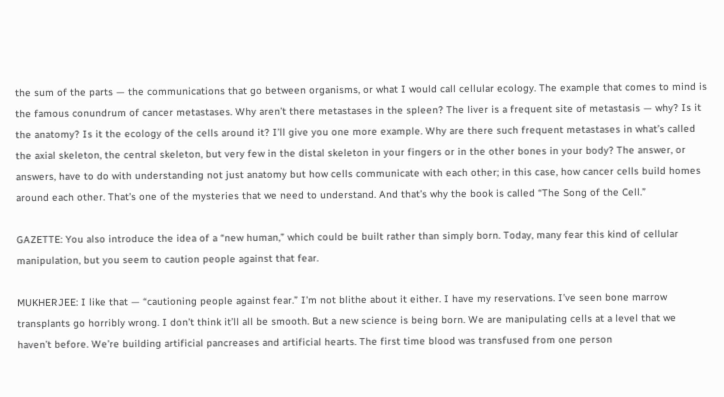the sum of the parts — the communications that go between organisms, or what I would call cellular ecology. The example that comes to mind is the famous conundrum of cancer metastases. Why aren’t there metastases in the spleen? The liver is a frequent site of metastasis — why? Is it the anatomy? Is it the ecology of the cells around it? I’ll give you one more example. Why are there such frequent metastases in what’s called the axial skeleton, the central skeleton, but very few in the distal skeleton in your fingers or in the other bones in your body? The answer, or answers, have to do with understanding not just anatomy but how cells communicate with each other; in this case, how cancer cells build homes around each other. That’s one of the mysteries that we need to understand. And that’s why the book is called “The Song of the Cell.”

GAZETTE: You also introduce the idea of a “new human,” which could be built rather than simply born. Today, many fear this kind of cellular manipulation, but you seem to caution people against that fear.

MUKHERJEE: I like that — “cautioning people against fear.” I’m not blithe about it either. I have my reservations. I’ve seen bone marrow transplants go horribly wrong. I don’t think it’ll all be smooth. But a new science is being born. We are manipulating cells at a level that we haven’t before. We’re building artificial pancreases and artificial hearts. The first time blood was transfused from one person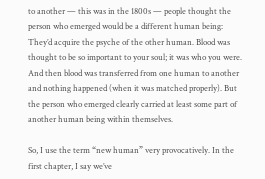to another — this was in the 1800s — people thought the person who emerged would be a different human being: They’d acquire the psyche of the other human. Blood was thought to be so important to your soul; it was who you were. And then blood was transferred from one human to another and nothing happened (when it was matched properly). But the person who emerged clearly carried at least some part of another human being within themselves.

So, I use the term “new human” very provocatively. In the first chapter, I say we’ve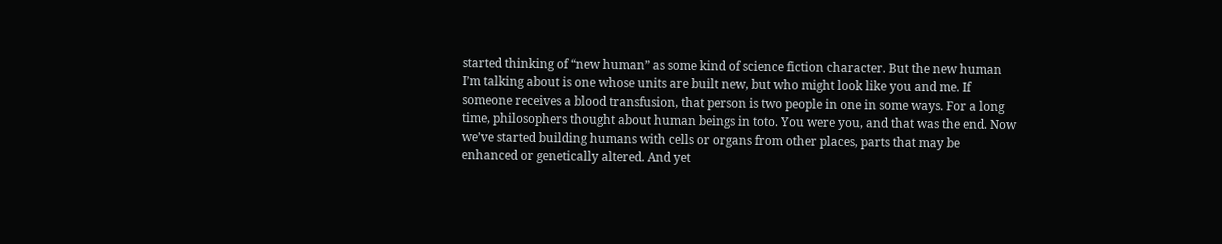started thinking of “new human” as some kind of science fiction character. But the new human I’m talking about is one whose units are built new, but who might look like you and me. If someone receives a blood transfusion, that person is two people in one in some ways. For a long time, philosophers thought about human beings in toto. You were you, and that was the end. Now we’ve started building humans with cells or organs from other places, parts that may be enhanced or genetically altered. And yet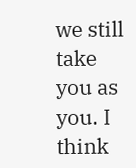we still take you as you. I think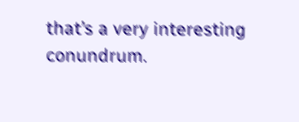that’s a very interesting conundrum.